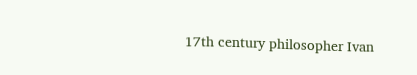17th century philosopher Ivan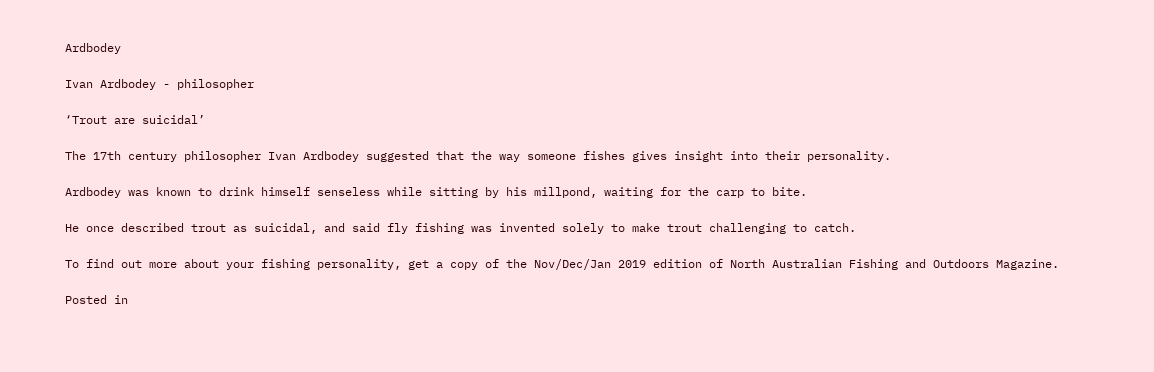Ardbodey

Ivan Ardbodey - philosopher

‘Trout are suicidal’

The 17th century philosopher Ivan Ardbodey suggested that the way someone fishes gives insight into their personality.

Ardbodey was known to drink himself senseless while sitting by his millpond, waiting for the carp to bite.

He once described trout as suicidal, and said fly fishing was invented solely to make trout challenging to catch.

To find out more about your fishing personality, get a copy of the Nov/Dec/Jan 2019 edition of North Australian Fishing and Outdoors Magazine.

Posted in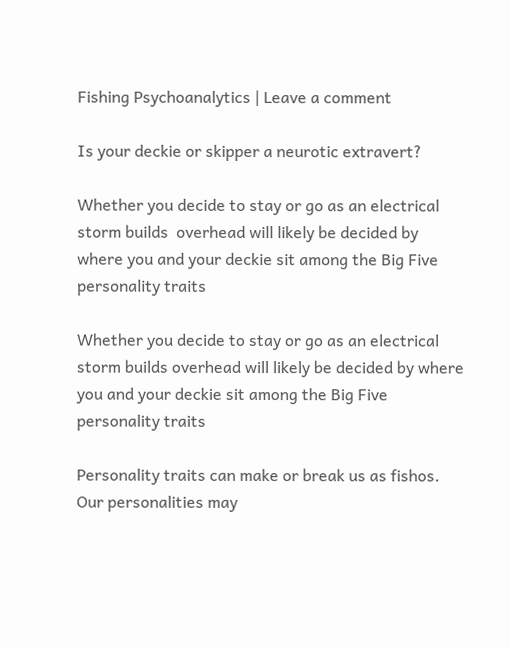Fishing Psychoanalytics | Leave a comment

Is your deckie or skipper a neurotic extravert?

Whether you decide to stay or go as an electrical storm builds  overhead will likely be decided by where you and your deckie sit among the Big Five personality traits

Whether you decide to stay or go as an electrical storm builds overhead will likely be decided by where you and your deckie sit among the Big Five personality traits

Personality traits can make or break us as fishos.
Our personalities may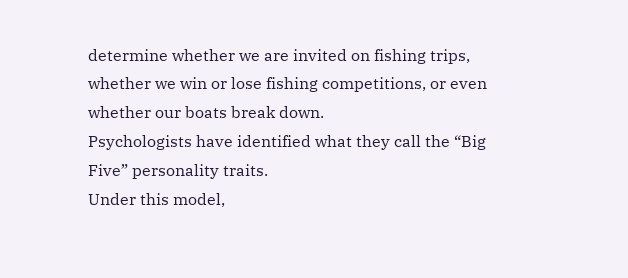determine whether we are invited on fishing trips, whether we win or lose fishing competitions, or even whether our boats break down.
Psychologists have identified what they call the “Big Five” personality traits.
Under this model,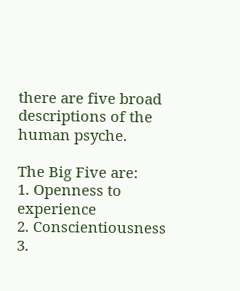there are five broad descriptions of the human psyche.

The Big Five are:
1. Openness to experience
2. Conscientiousness
3.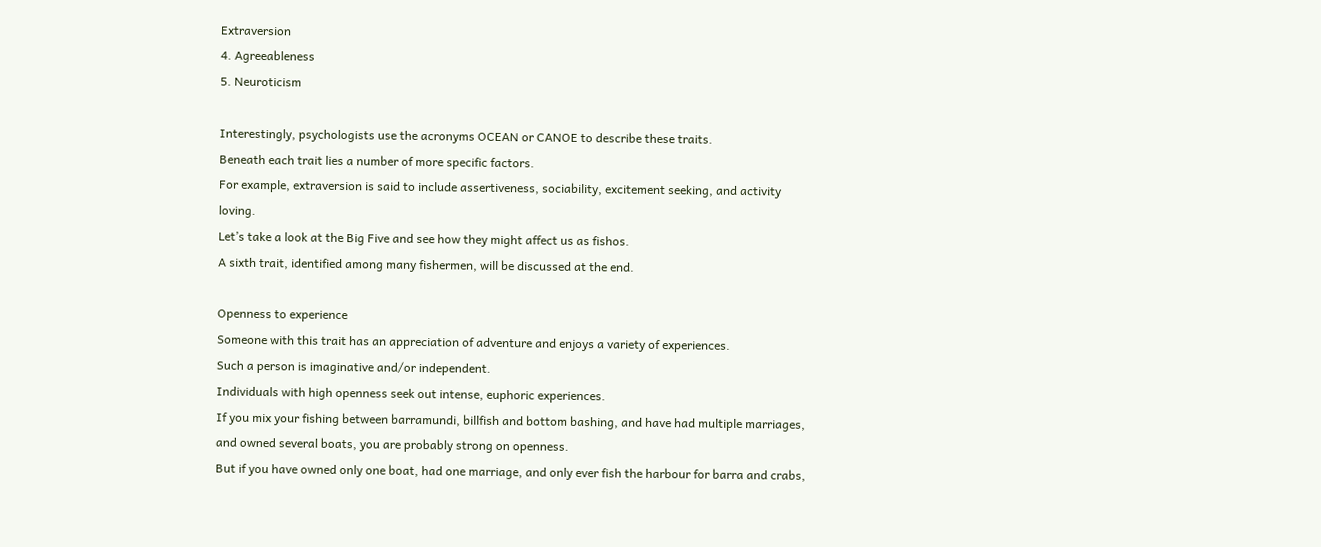Extraversion
4. Agreeableness
5. Neuroticism

Interestingly, psychologists use the acronyms OCEAN or CANOE to describe these traits.
Beneath each trait lies a number of more specific factors.
For example, extraversion is said to include assertiveness, sociability, excitement seeking, and activity loving.
Let’s take a look at the Big Five and see how they might affect us as fishos.
A sixth trait, identified among many fishermen, will be discussed at the end.

Openness to experience
Someone with this trait has an appreciation of adventure and enjoys a variety of experiences.
Such a person is imaginative and/or independent.
Individuals with high openness seek out intense, euphoric experiences.
If you mix your fishing between barramundi, billfish and bottom bashing, and have had multiple marriages, and owned several boats, you are probably strong on openness.
But if you have owned only one boat, had one marriage, and only ever fish the harbour for barra and crabs,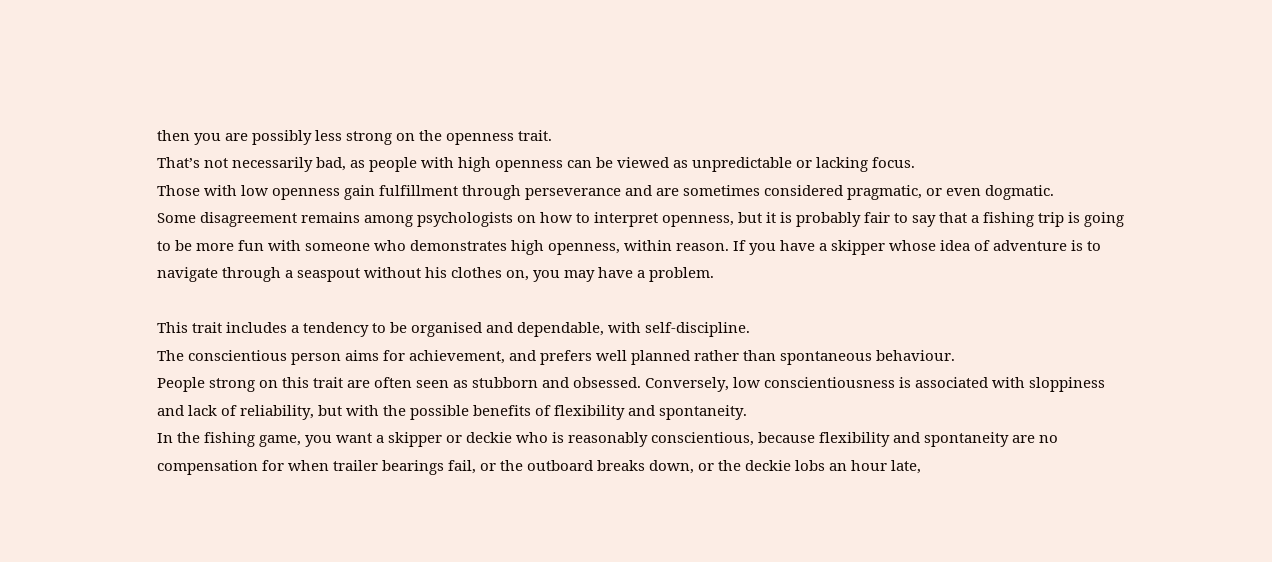then you are possibly less strong on the openness trait.
That’s not necessarily bad, as people with high openness can be viewed as unpredictable or lacking focus.
Those with low openness gain fulfillment through perseverance and are sometimes considered pragmatic, or even dogmatic.
Some disagreement remains among psychologists on how to interpret openness, but it is probably fair to say that a fishing trip is going to be more fun with someone who demonstrates high openness, within reason. If you have a skipper whose idea of adventure is to navigate through a seaspout without his clothes on, you may have a problem.

This trait includes a tendency to be organised and dependable, with self-discipline.
The conscientious person aims for achievement, and prefers well planned rather than spontaneous behaviour.
People strong on this trait are often seen as stubborn and obsessed. Conversely, low conscientiousness is associated with sloppiness and lack of reliability, but with the possible benefits of flexibility and spontaneity.
In the fishing game, you want a skipper or deckie who is reasonably conscientious, because flexibility and spontaneity are no compensation for when trailer bearings fail, or the outboard breaks down, or the deckie lobs an hour late,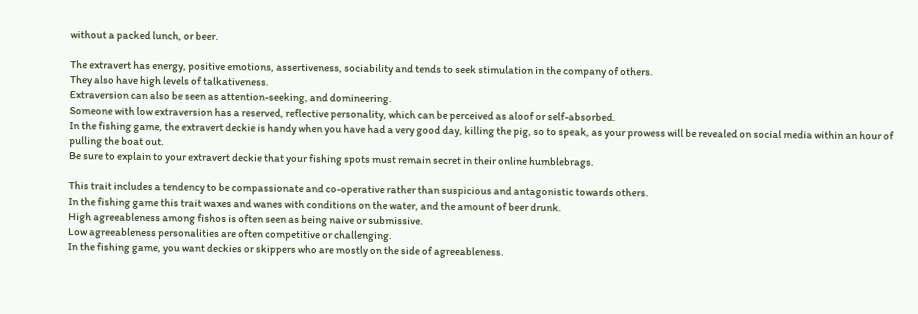without a packed lunch, or beer.

The extravert has energy, positive emotions, assertiveness, sociability and tends to seek stimulation in the company of others.
They also have high levels of talkativeness.
Extraversion can also be seen as attention-seeking, and domineering.
Someone with low extraversion has a reserved, reflective personality, which can be perceived as aloof or self-absorbed.
In the fishing game, the extravert deckie is handy when you have had a very good day, killing the pig, so to speak, as your prowess will be revealed on social media within an hour of pulling the boat out.
Be sure to explain to your extravert deckie that your fishing spots must remain secret in their online humblebrags.

This trait includes a tendency to be compassionate and co-operative rather than suspicious and antagonistic towards others.
In the fishing game this trait waxes and wanes with conditions on the water, and the amount of beer drunk.
High agreeableness among fishos is often seen as being naive or submissive.
Low agreeableness personalities are often competitive or challenging.
In the fishing game, you want deckies or skippers who are mostly on the side of agreeableness.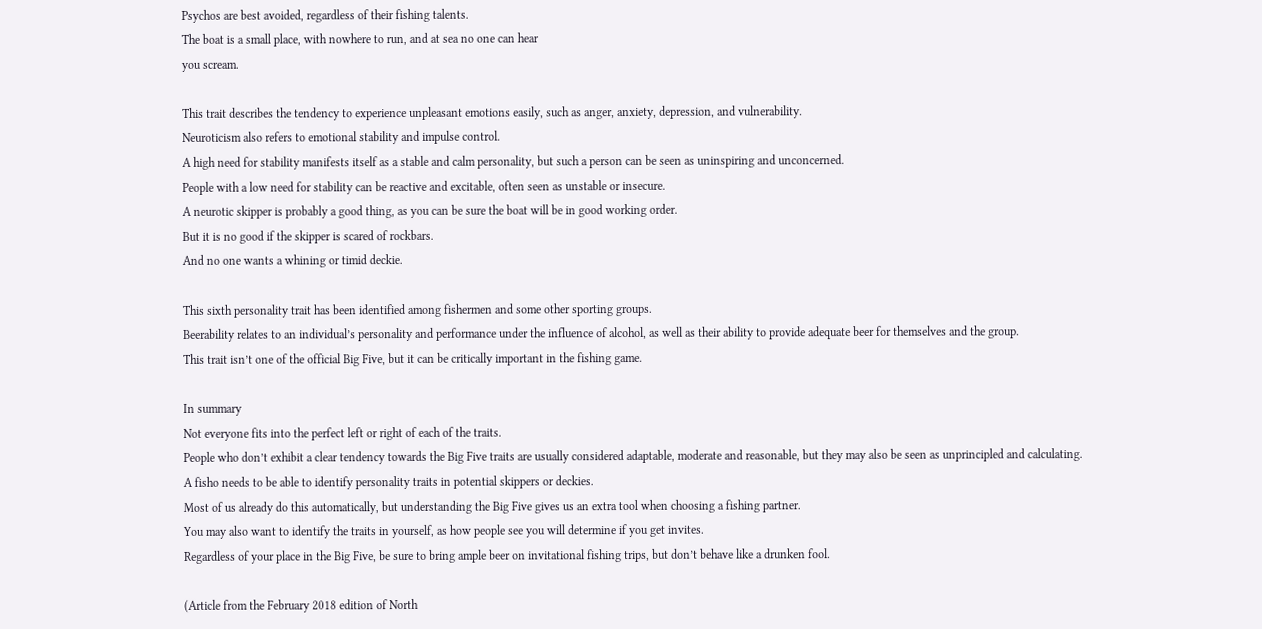Psychos are best avoided, regardless of their fishing talents.
The boat is a small place, with nowhere to run, and at sea no one can hear
you scream.

This trait describes the tendency to experience unpleasant emotions easily, such as anger, anxiety, depression, and vulnerability.
Neuroticism also refers to emotional stability and impulse control.
A high need for stability manifests itself as a stable and calm personality, but such a person can be seen as uninspiring and unconcerned.
People with a low need for stability can be reactive and excitable, often seen as unstable or insecure.
A neurotic skipper is probably a good thing, as you can be sure the boat will be in good working order.
But it is no good if the skipper is scared of rockbars.
And no one wants a whining or timid deckie.

This sixth personality trait has been identified among fishermen and some other sporting groups.
Beerability relates to an individual’s personality and performance under the influence of alcohol, as well as their ability to provide adequate beer for themselves and the group.
This trait isn’t one of the official Big Five, but it can be critically important in the fishing game.

In summary
Not everyone fits into the perfect left or right of each of the traits.
People who don’t exhibit a clear tendency towards the Big Five traits are usually considered adaptable, moderate and reasonable, but they may also be seen as unprincipled and calculating.
A fisho needs to be able to identify personality traits in potential skippers or deckies.
Most of us already do this automatically, but understanding the Big Five gives us an extra tool when choosing a fishing partner.
You may also want to identify the traits in yourself, as how people see you will determine if you get invites.
Regardless of your place in the Big Five, be sure to bring ample beer on invitational fishing trips, but don’t behave like a drunken fool.

(Article from the February 2018 edition of North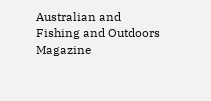Australian and Fishing and Outdoors Magazine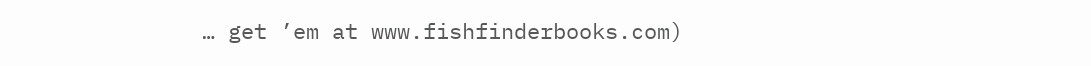… get ’em at www.fishfinderbooks.com)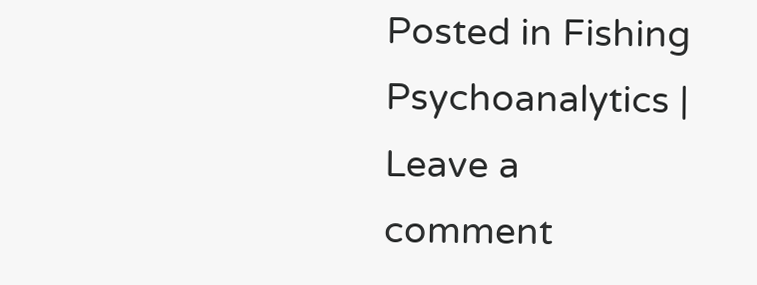Posted in Fishing Psychoanalytics | Leave a comment